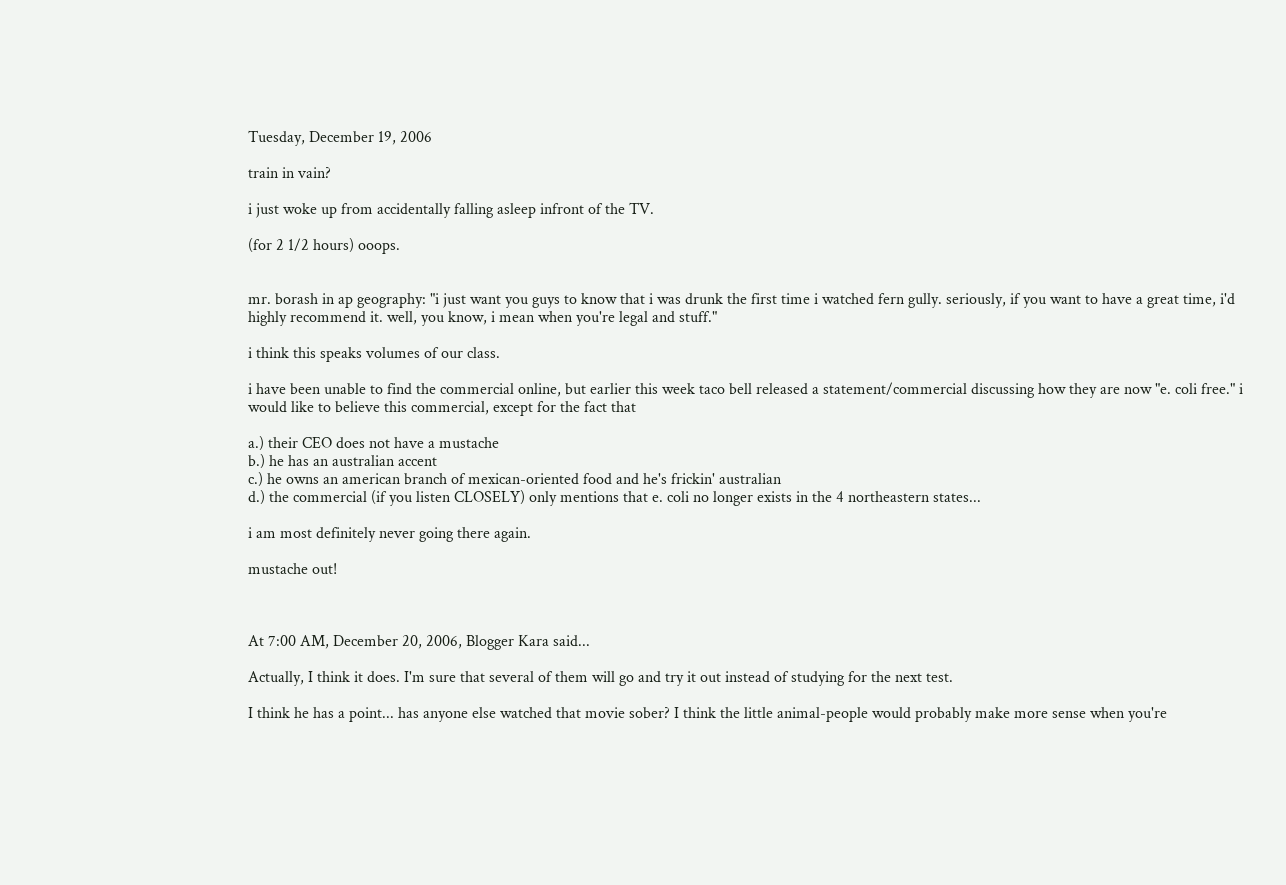Tuesday, December 19, 2006

train in vain?

i just woke up from accidentally falling asleep infront of the TV.

(for 2 1/2 hours) ooops.


mr. borash in ap geography: "i just want you guys to know that i was drunk the first time i watched fern gully. seriously, if you want to have a great time, i'd highly recommend it. well, you know, i mean when you're legal and stuff."

i think this speaks volumes of our class.

i have been unable to find the commercial online, but earlier this week taco bell released a statement/commercial discussing how they are now "e. coli free." i would like to believe this commercial, except for the fact that

a.) their CEO does not have a mustache
b.) he has an australian accent
c.) he owns an american branch of mexican-oriented food and he's frickin' australian
d.) the commercial (if you listen CLOSELY) only mentions that e. coli no longer exists in the 4 northeastern states...

i am most definitely never going there again.

mustache out!



At 7:00 AM, December 20, 2006, Blogger Kara said...

Actually, I think it does. I'm sure that several of them will go and try it out instead of studying for the next test.

I think he has a point... has anyone else watched that movie sober? I think the little animal-people would probably make more sense when you're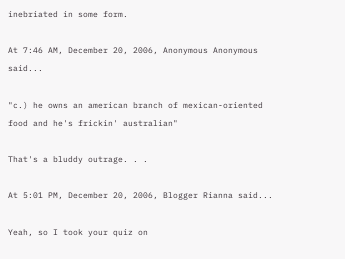inebriated in some form.

At 7:46 AM, December 20, 2006, Anonymous Anonymous said...

"c.) he owns an american branch of mexican-oriented food and he's frickin' australian"

That's a bluddy outrage. . .

At 5:01 PM, December 20, 2006, Blogger Rianna said...

Yeah, so I took your quiz on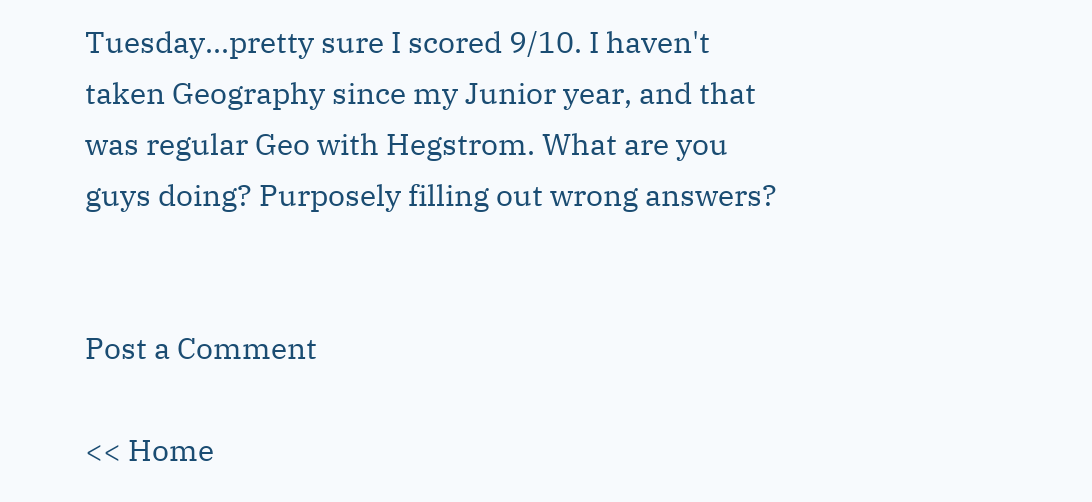Tuesday...pretty sure I scored 9/10. I haven't taken Geography since my Junior year, and that was regular Geo with Hegstrom. What are you guys doing? Purposely filling out wrong answers?


Post a Comment

<< Home